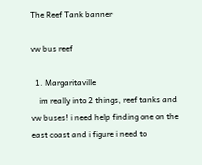The Reef Tank banner

vw bus reef

  1. Margaritaville
    im really into 2 things, reef tanks and vw buses! i need help finding one on the east coast and i figure i need to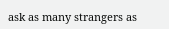ask as many strangers as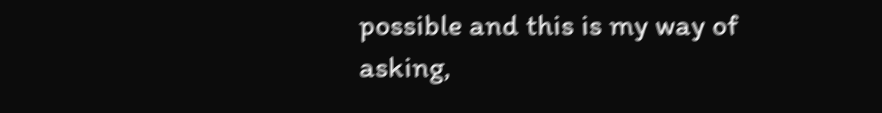possible and this is my way of asking,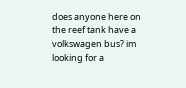does anyone here on the reef tank have a volkswagen bus? im looking for a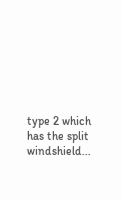type 2 which has the split windshield...